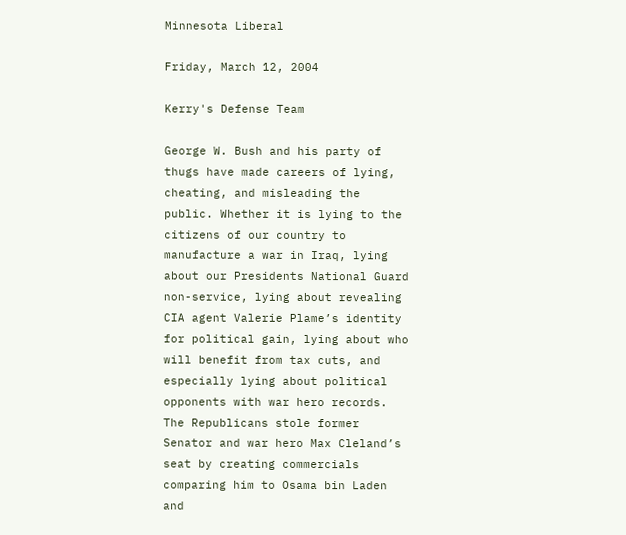Minnesota Liberal

Friday, March 12, 2004

Kerry's Defense Team

George W. Bush and his party of thugs have made careers of lying, cheating, and misleading the public. Whether it is lying to the citizens of our country to manufacture a war in Iraq, lying about our Presidents National Guard non-service, lying about revealing CIA agent Valerie Plame’s identity for political gain, lying about who will benefit from tax cuts, and especially lying about political opponents with war hero records. The Republicans stole former Senator and war hero Max Cleland’s seat by creating commercials comparing him to Osama bin Laden and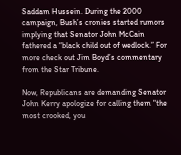Saddam Hussein. During the 2000 campaign, Bush’s cronies started rumors implying that Senator John McCain fathered a “black child out of wedlock.” For more check out Jim Boyd’s commentary from the Star Tribune.

Now, Republicans are demanding Senator John Kerry apologize for calling them "the most crooked, you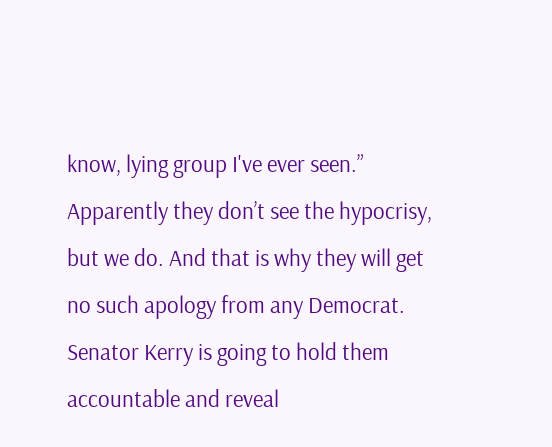know, lying group I've ever seen.” Apparently they don’t see the hypocrisy, but we do. And that is why they will get no such apology from any Democrat. Senator Kerry is going to hold them accountable and reveal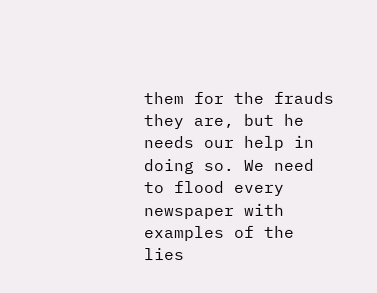them for the frauds they are, but he needs our help in doing so. We need to flood every newspaper with examples of the lies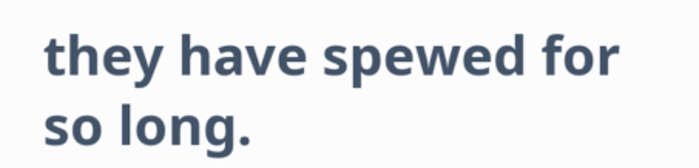they have spewed for so long.